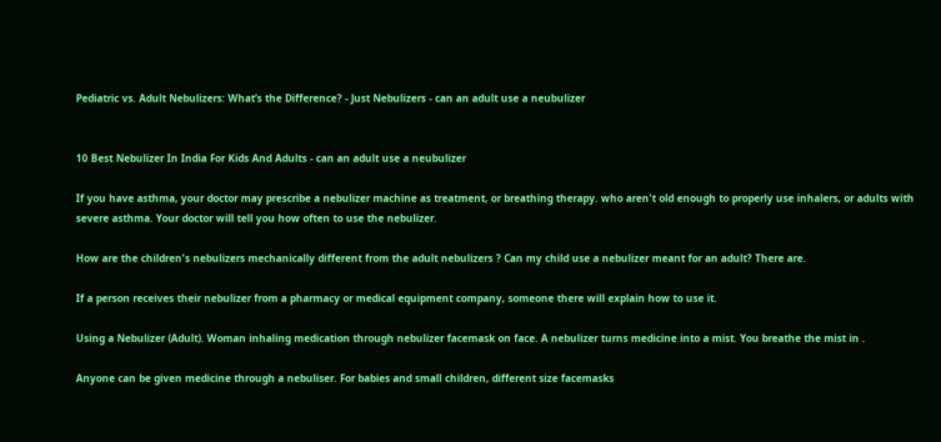Pediatric vs. Adult Nebulizers: What’s the Difference? - Just Nebulizers - can an adult use a neubulizer


10 Best Nebulizer In India For Kids And Adults - can an adult use a neubulizer

If you have asthma, your doctor may prescribe a nebulizer machine as treatment, or breathing therapy. who aren't old enough to properly use inhalers, or adults with severe asthma. Your doctor will tell you how often to use the nebulizer.

How are the children's nebulizers mechanically different from the adult nebulizers ? Can my child use a nebulizer meant for an adult? There are.

If a person receives their nebulizer from a pharmacy or medical equipment company, someone there will explain how to use it.

Using a Nebulizer (Adult). Woman inhaling medication through nebulizer facemask on face. A nebulizer turns medicine into a mist. You breathe the mist in .

Anyone can be given medicine through a nebuliser. For babies and small children, different size facemasks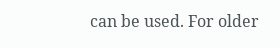can be used. For older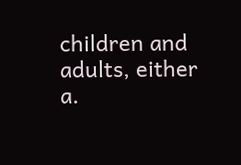children and adults, either a.